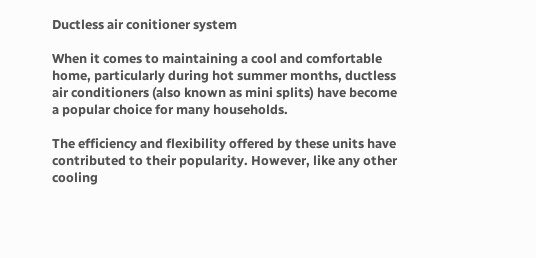Ductless air conitioner system

When it comes to maintaining a cool and comfortable home, particularly during hot summer months, ductless air conditioners (also known as mini splits) have become a popular choice for many households.

The efficiency and flexibility offered by these units have contributed to their popularity. However, like any other cooling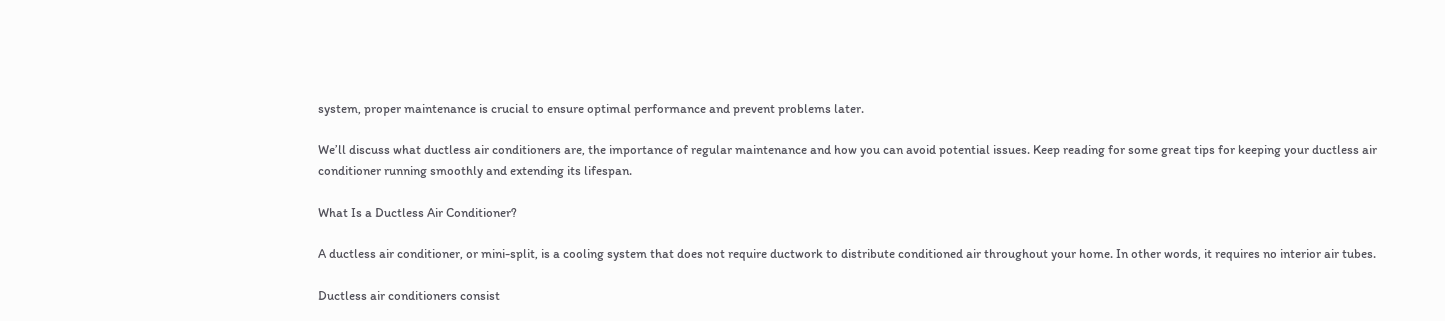system, proper maintenance is crucial to ensure optimal performance and prevent problems later.

We’ll discuss what ductless air conditioners are, the importance of regular maintenance and how you can avoid potential issues. Keep reading for some great tips for keeping your ductless air conditioner running smoothly and extending its lifespan.

What Is a Ductless Air Conditioner?

A ductless air conditioner, or mini-split, is a cooling system that does not require ductwork to distribute conditioned air throughout your home. In other words, it requires no interior air tubes.

Ductless air conditioners consist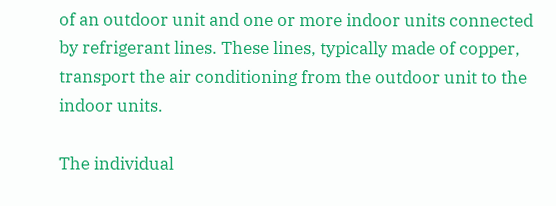of an outdoor unit and one or more indoor units connected by refrigerant lines. These lines, typically made of copper, transport the air conditioning from the outdoor unit to the indoor units.

The individual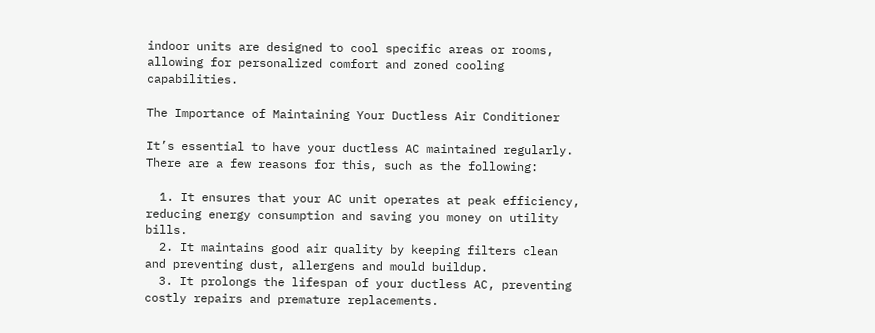indoor units are designed to cool specific areas or rooms, allowing for personalized comfort and zoned cooling capabilities.

The Importance of Maintaining Your Ductless Air Conditioner

It’s essential to have your ductless AC maintained regularly. There are a few reasons for this, such as the following:

  1. It ensures that your AC unit operates at peak efficiency, reducing energy consumption and saving you money on utility bills.
  2. It maintains good air quality by keeping filters clean and preventing dust, allergens and mould buildup.
  3. It prolongs the lifespan of your ductless AC, preventing costly repairs and premature replacements.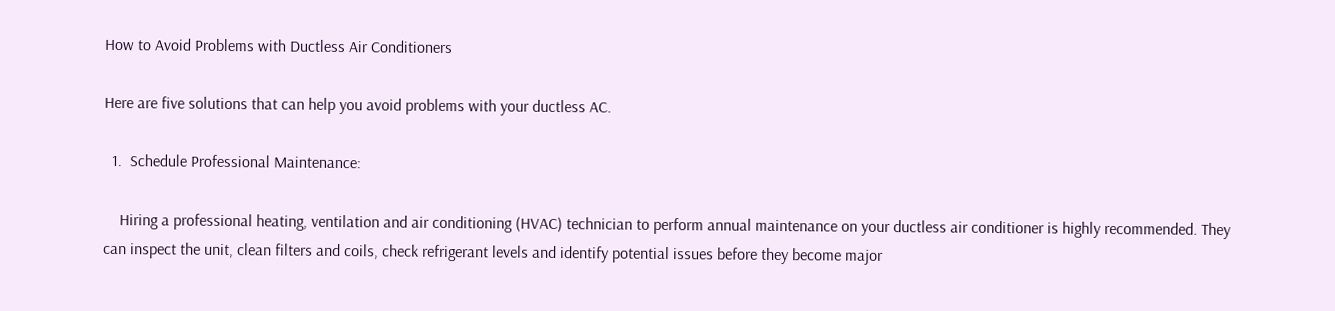How to Avoid Problems with Ductless Air Conditioners

Here are five solutions that can help you avoid problems with your ductless AC.

  1.  Schedule Professional Maintenance:

    Hiring a professional heating, ventilation and air conditioning (HVAC) technician to perform annual maintenance on your ductless air conditioner is highly recommended. They can inspect the unit, clean filters and coils, check refrigerant levels and identify potential issues before they become major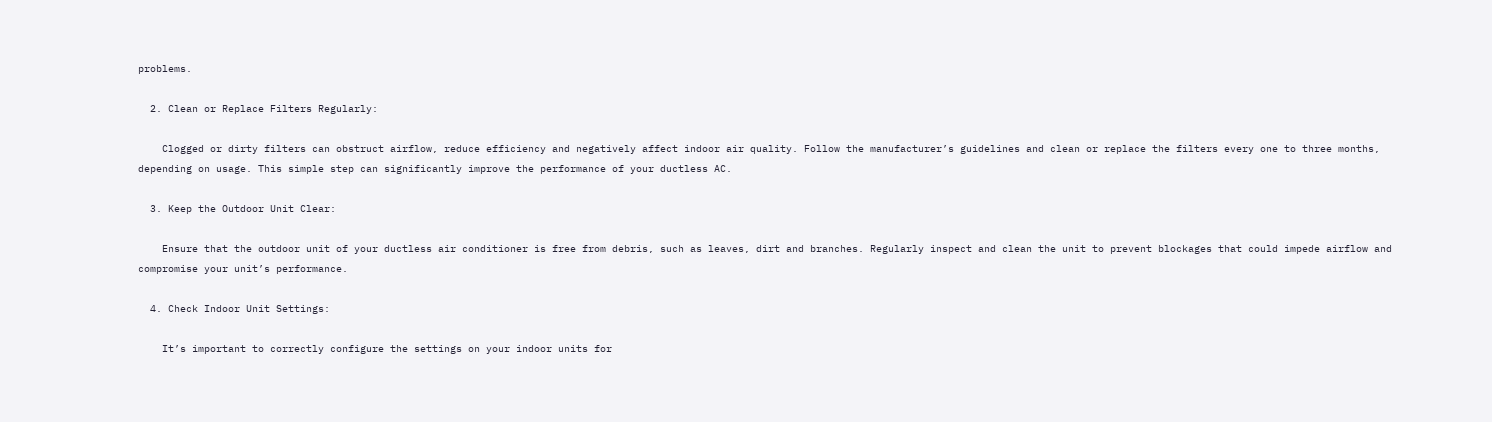problems.

  2. Clean or Replace Filters Regularly:

    Clogged or dirty filters can obstruct airflow, reduce efficiency and negatively affect indoor air quality. Follow the manufacturer’s guidelines and clean or replace the filters every one to three months, depending on usage. This simple step can significantly improve the performance of your ductless AC.

  3. Keep the Outdoor Unit Clear:

    Ensure that the outdoor unit of your ductless air conditioner is free from debris, such as leaves, dirt and branches. Regularly inspect and clean the unit to prevent blockages that could impede airflow and compromise your unit’s performance.

  4. Check Indoor Unit Settings:

    It’s important to correctly configure the settings on your indoor units for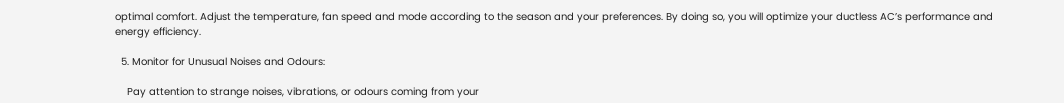optimal comfort. Adjust the temperature, fan speed and mode according to the season and your preferences. By doing so, you will optimize your ductless AC’s performance and energy efficiency.

  5. Monitor for Unusual Noises and Odours:

    Pay attention to strange noises, vibrations, or odours coming from your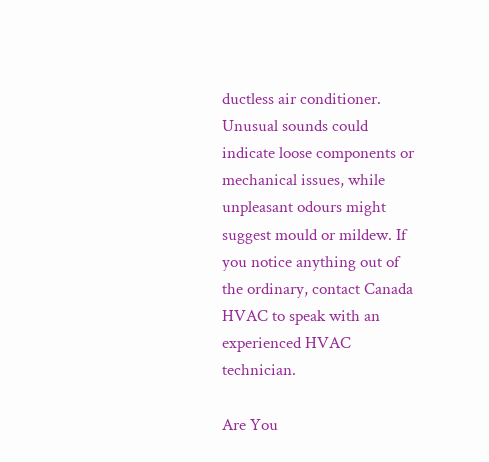ductless air conditioner. Unusual sounds could indicate loose components or mechanical issues, while unpleasant odours might suggest mould or mildew. If you notice anything out of the ordinary, contact Canada HVAC to speak with an experienced HVAC technician.

Are You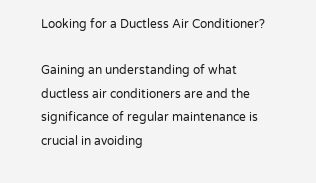Looking for a Ductless Air Conditioner?

Gaining an understanding of what ductless air conditioners are and the significance of regular maintenance is crucial in avoiding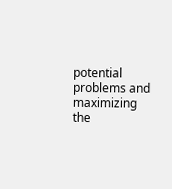potential problems and maximizing the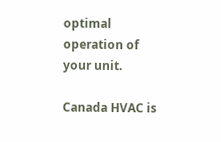optimal operation of your unit.

Canada HVAC is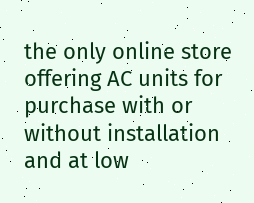the only online store offering AC units for purchase with or without installation and at low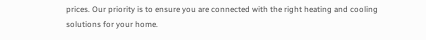prices. Our priority is to ensure you are connected with the right heating and cooling solutions for your home.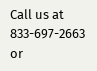Call us at 833-697-2663 or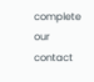complete our contact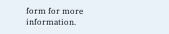form for more information.